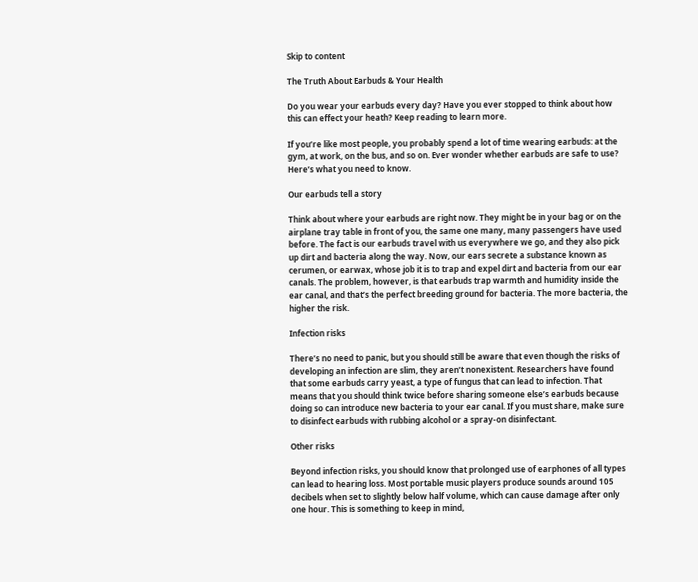Skip to content

The Truth About Earbuds & Your Health

Do you wear your earbuds every day? Have you ever stopped to think about how this can effect your heath? Keep reading to learn more.

If you’re like most people, you probably spend a lot of time wearing earbuds: at the gym, at work, on the bus, and so on. Ever wonder whether earbuds are safe to use? Here’s what you need to know.

Our earbuds tell a story

Think about where your earbuds are right now. They might be in your bag or on the airplane tray table in front of you, the same one many, many passengers have used before. The fact is our earbuds travel with us everywhere we go, and they also pick up dirt and bacteria along the way. Now, our ears secrete a substance known as cerumen, or earwax, whose job it is to trap and expel dirt and bacteria from our ear canals. The problem, however, is that earbuds trap warmth and humidity inside the ear canal, and that’s the perfect breeding ground for bacteria. The more bacteria, the higher the risk.

Infection risks

There’s no need to panic, but you should still be aware that even though the risks of developing an infection are slim, they aren’t nonexistent. Researchers have found that some earbuds carry yeast, a type of fungus that can lead to infection. That means that you should think twice before sharing someone else’s earbuds because doing so can introduce new bacteria to your ear canal. If you must share, make sure to disinfect earbuds with rubbing alcohol or a spray-on disinfectant.

Other risks

Beyond infection risks, you should know that prolonged use of earphones of all types can lead to hearing loss. Most portable music players produce sounds around 105 decibels when set to slightly below half volume, which can cause damage after only one hour. This is something to keep in mind,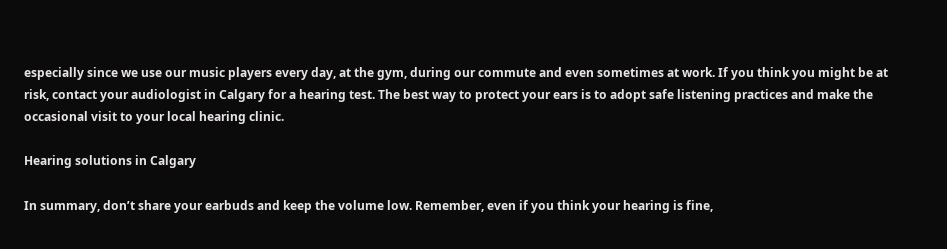especially since we use our music players every day, at the gym, during our commute and even sometimes at work. If you think you might be at risk, contact your audiologist in Calgary for a hearing test. The best way to protect your ears is to adopt safe listening practices and make the occasional visit to your local hearing clinic.

Hearing solutions in Calgary

In summary, don’t share your earbuds and keep the volume low. Remember, even if you think your hearing is fine,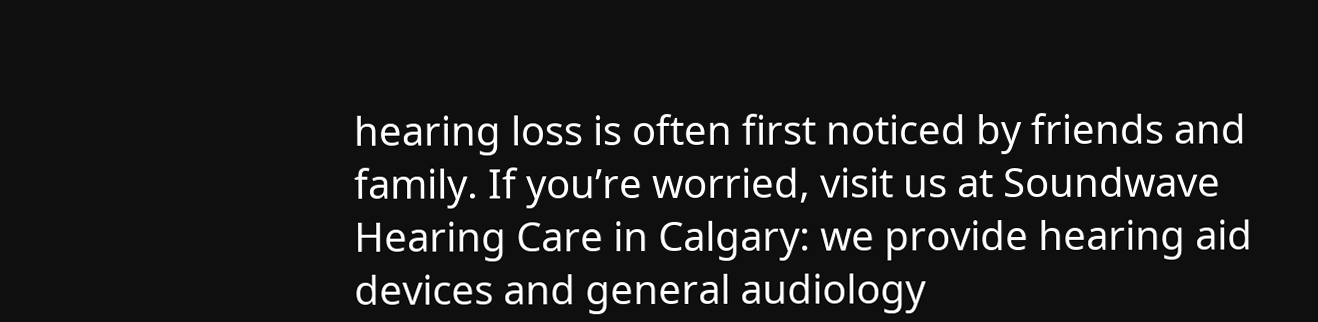hearing loss is often first noticed by friends and family. If you’re worried, visit us at Soundwave Hearing Care in Calgary: we provide hearing aid devices and general audiology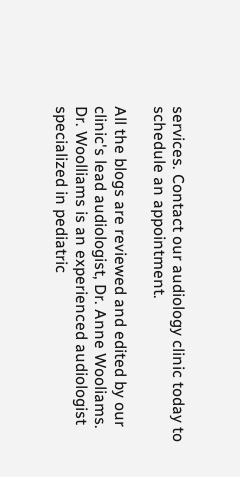services. Contact our audiology clinic today to schedule an appointment.

All the blogs are reviewed and edited by our clinic's lead audiologist, Dr. Anne Wooliams. Dr. Woolliams is an experienced audiologist specialized in pediatric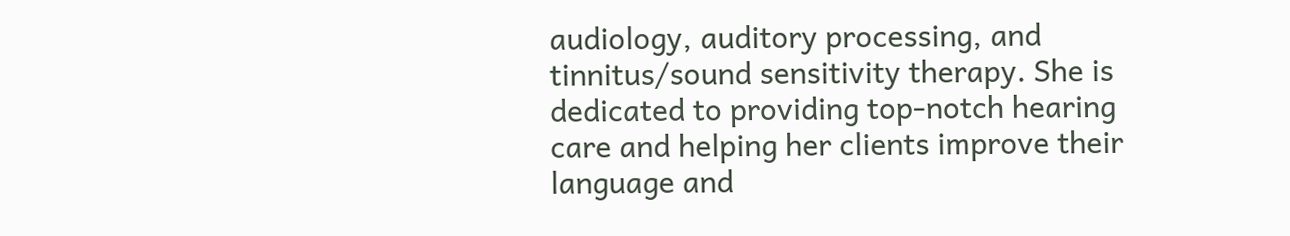audiology, auditory processing, and tinnitus/sound sensitivity therapy. She is dedicated to providing top-notch hearing care and helping her clients improve their language and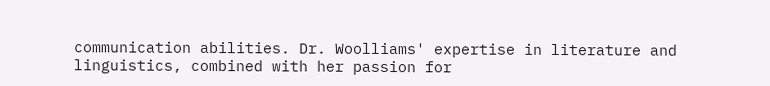communication abilities. Dr. Woolliams' expertise in literature and linguistics, combined with her passion for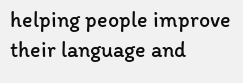helping people improve their language and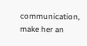communication, make her an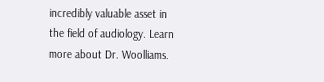incredibly valuable asset in the field of audiology. Learn more about Dr. Woolliams.